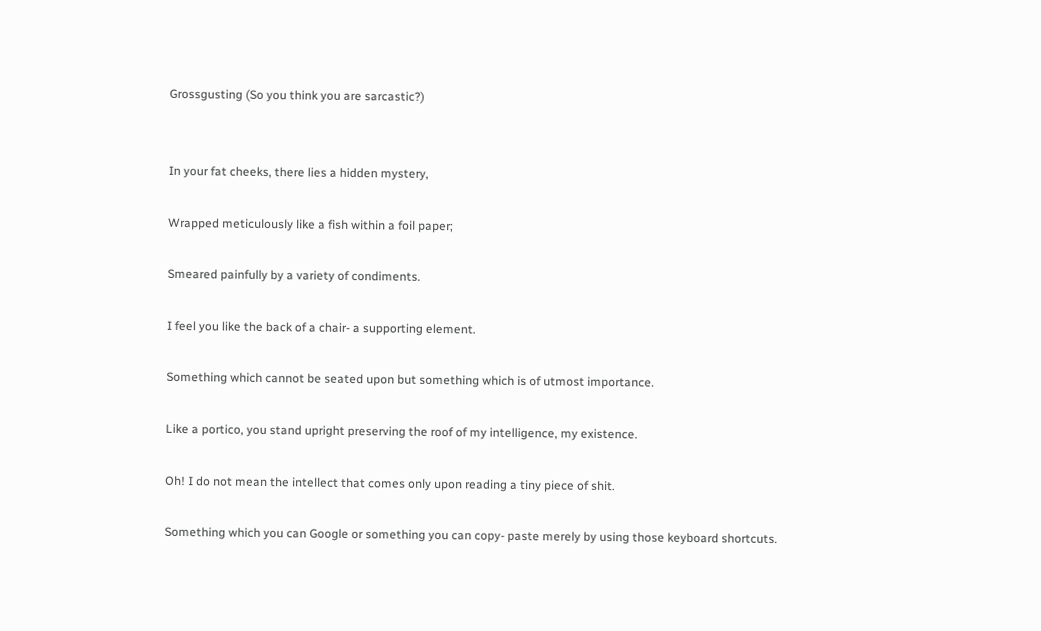Grossgusting (So you think you are sarcastic?)


In your fat cheeks, there lies a hidden mystery,

Wrapped meticulously like a fish within a foil paper;

Smeared painfully by a variety of condiments.

I feel you like the back of a chair- a supporting element.

Something which cannot be seated upon but something which is of utmost importance.

Like a portico, you stand upright preserving the roof of my intelligence, my existence.

Oh! I do not mean the intellect that comes only upon reading a tiny piece of shit.

Something which you can Google or something you can copy- paste merely by using those keyboard shortcuts.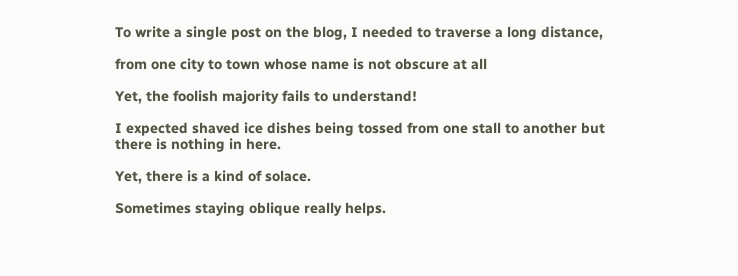To write a single post on the blog, I needed to traverse a long distance,

from one city to town whose name is not obscure at all

Yet, the foolish majority fails to understand!

I expected shaved ice dishes being tossed from one stall to another but there is nothing in here.

Yet, there is a kind of solace.

Sometimes staying oblique really helps.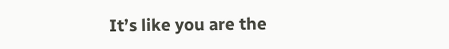It’s like you are the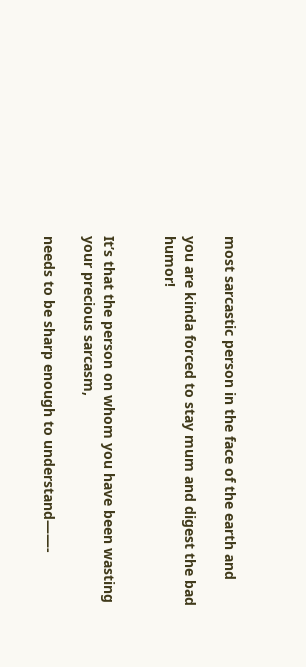most sarcastic person in the face of the earth and

you are kinda forced to stay mum and digest the bad humor!


It’s that the person on whom you have been wasting your precious sarcasm,

needs to be sharp enough to understand——-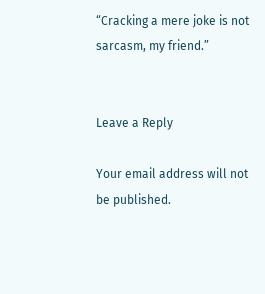“Cracking a mere joke is not sarcasm, my friend.”


Leave a Reply

Your email address will not be published.